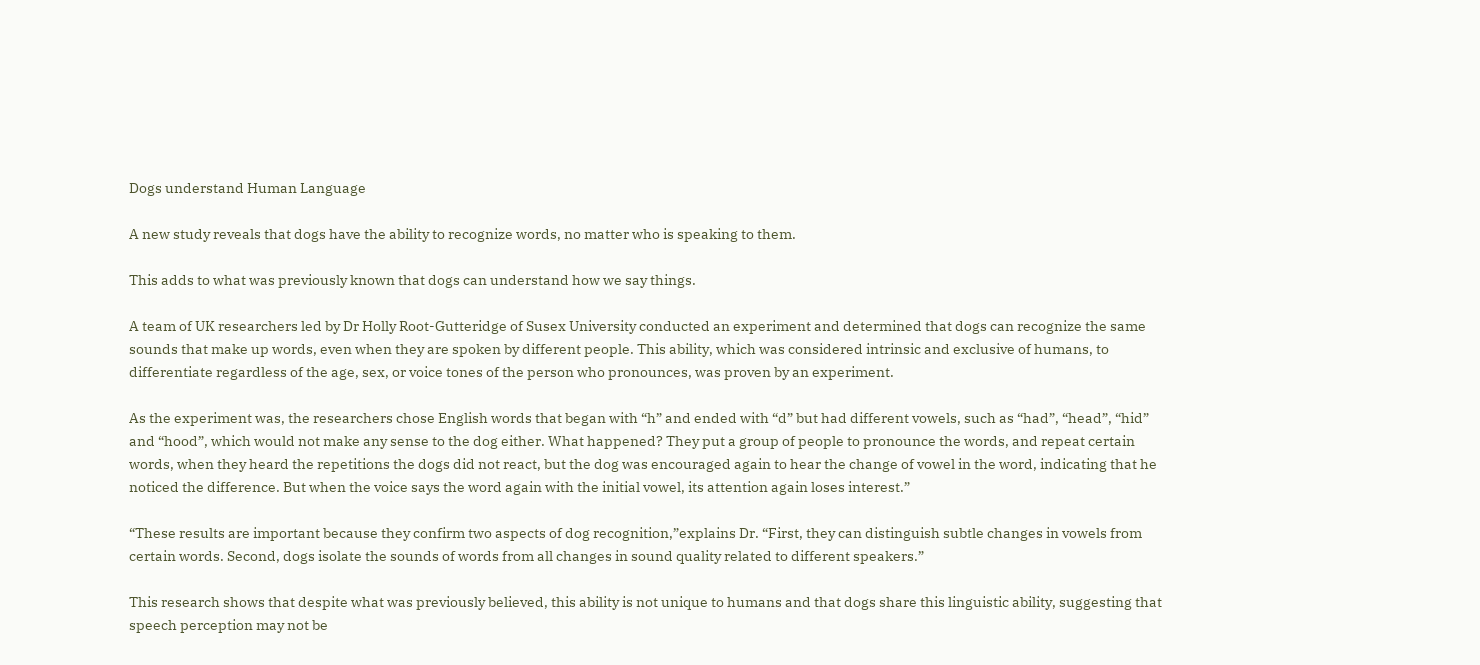Dogs understand Human Language

A new study reveals that dogs have the ability to recognize words, no matter who is speaking to them.

This adds to what was previously known that dogs can understand how we say things.

A team of UK researchers led by Dr Holly Root-Gutteridge of Susex University conducted an experiment and determined that dogs can recognize the same sounds that make up words, even when they are spoken by different people. This ability, which was considered intrinsic and exclusive of humans, to differentiate regardless of the age, sex, or voice tones of the person who pronounces, was proven by an experiment.

As the experiment was, the researchers chose English words that began with “h” and ended with “d” but had different vowels, such as “had”, “head”, “hid” and “hood”, which would not make any sense to the dog either. What happened? They put a group of people to pronounce the words, and repeat certain words, when they heard the repetitions the dogs did not react, but the dog was encouraged again to hear the change of vowel in the word, indicating that he noticed the difference. But when the voice says the word again with the initial vowel, its attention again loses interest.”

“These results are important because they confirm two aspects of dog recognition,”explains Dr. “First, they can distinguish subtle changes in vowels from certain words. Second, dogs isolate the sounds of words from all changes in sound quality related to different speakers.”

This research shows that despite what was previously believed, this ability is not unique to humans and that dogs share this linguistic ability, suggesting that speech perception may not be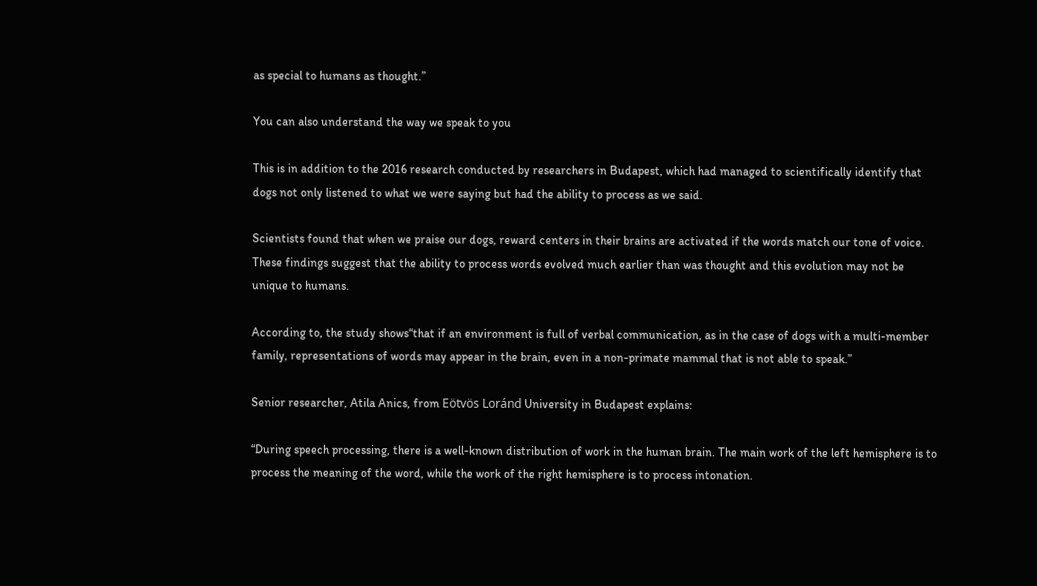as special to humans as thought.”

You can also understand the way we speak to you

This is in addition to the 2016 research conducted by researchers in Budapest, which had managed to scientifically identify that dogs not only listened to what we were saying but had the ability to process as we said.

Scientists found that when we praise our dogs, reward centers in their brains are activated if the words match our tone of voice. These findings suggest that the ability to process words evolved much earlier than was thought and this evolution may not be unique to humans.

According to, the study shows“that if an environment is full of verbal communication, as in the case of dogs with a multi-member family, representations of words may appear in the brain, even in a non-primate mammal that is not able to speak.”

Senior researcher, Atila Anics, from Eötvös Loránd University in Budapest explains:

“During speech processing, there is a well-known distribution of work in the human brain. The main work of the left hemisphere is to process the meaning of the word, while the work of the right hemisphere is to process intonation.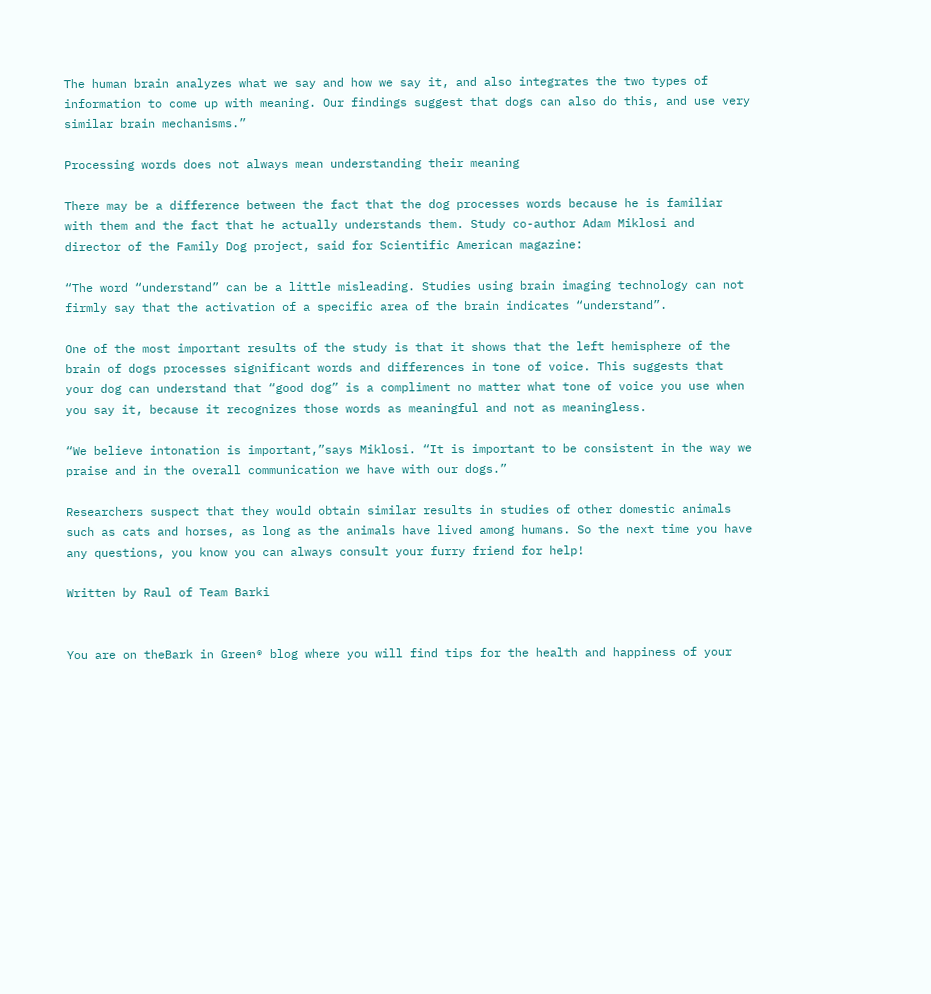The human brain analyzes what we say and how we say it, and also integrates the two types of information to come up with meaning. Our findings suggest that dogs can also do this, and use very similar brain mechanisms.”

Processing words does not always mean understanding their meaning

There may be a difference between the fact that the dog processes words because he is familiar with them and the fact that he actually understands them. Study co-author Adam Miklosi and director of the Family Dog project, said for Scientific American magazine:

“The word “understand” can be a little misleading. Studies using brain imaging technology can not firmly say that the activation of a specific area of the brain indicates “understand”.

One of the most important results of the study is that it shows that the left hemisphere of the brain of dogs processes significant words and differences in tone of voice. This suggests that your dog can understand that “good dog” is a compliment no matter what tone of voice you use when you say it, because it recognizes those words as meaningful and not as meaningless.

“We believe intonation is important,”says Miklosi. “It is important to be consistent in the way we praise and in the overall communication we have with our dogs.”

Researchers suspect that they would obtain similar results in studies of other domestic animals such as cats and horses, as long as the animals have lived among humans. So the next time you have any questions, you know you can always consult your furry friend for help!

Written by Raul of Team Barki


You are on theBark in Green® blog where you will find tips for the health and happiness of your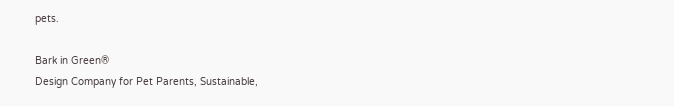pets.

Bark in Green®
Design Company for Pet Parents, Sustainable,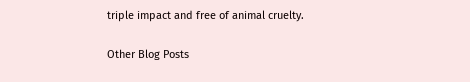triple impact and free of animal cruelty.

Other Blog Posts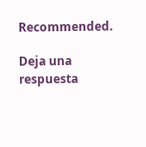Recommended.

Deja una respuesta